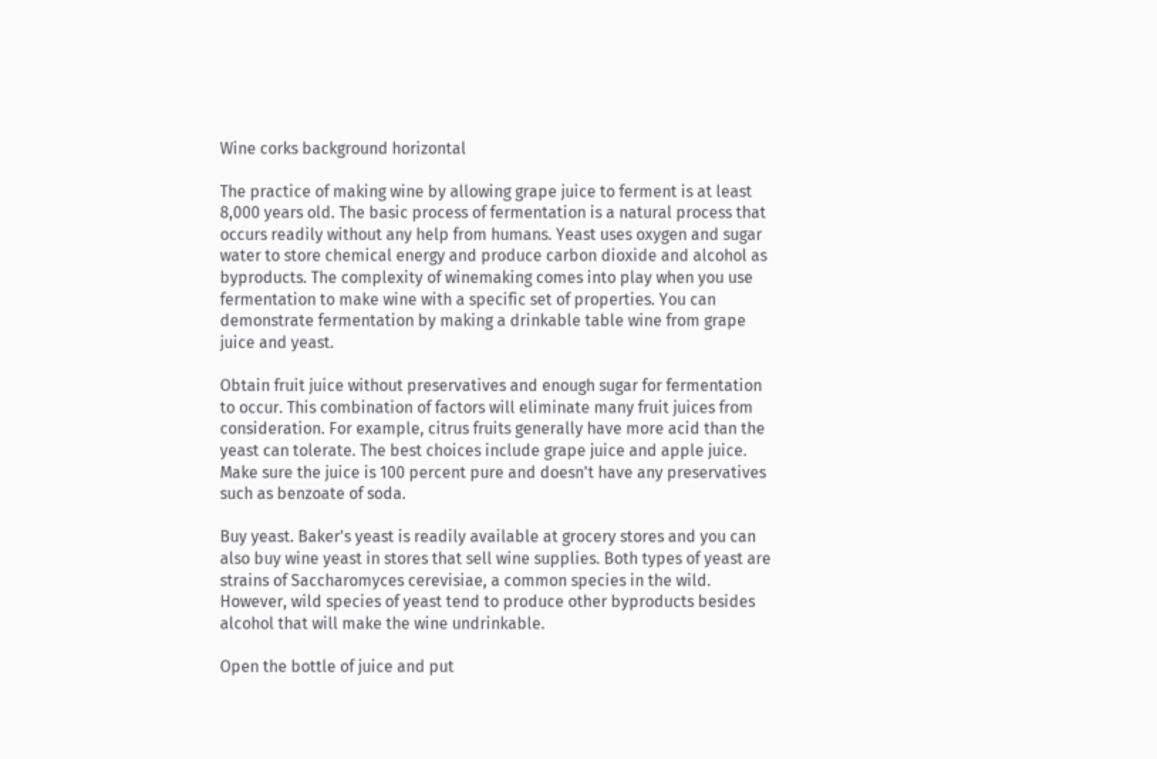Wine corks background horizontal

The practice of making wine by allowing grape juice to ferment is at least 8,000 years old. The basic process of fermentation is a natural process that occurs readily without any help from humans. Yeast uses oxygen and sugar water to store chemical energy and produce carbon dioxide and alcohol as byproducts. The complexity of winemaking comes into play when you use fermentation to make wine with a specific set of properties. You can demonstrate fermentation by making a drinkable table wine from grape juice and yeast.

Obtain fruit juice without preservatives and enough sugar for fermentation to occur. This combination of factors will eliminate many fruit juices from consideration. For example, citrus fruits generally have more acid than the yeast can tolerate. The best choices include grape juice and apple juice. Make sure the juice is 100 percent pure and doesn't have any preservatives such as benzoate of soda.

Buy yeast. Baker's yeast is readily available at grocery stores and you can also buy wine yeast in stores that sell wine supplies. Both types of yeast are strains of Saccharomyces cerevisiae, a common species in the wild. However, wild species of yeast tend to produce other byproducts besides alcohol that will make the wine undrinkable.

Open the bottle of juice and put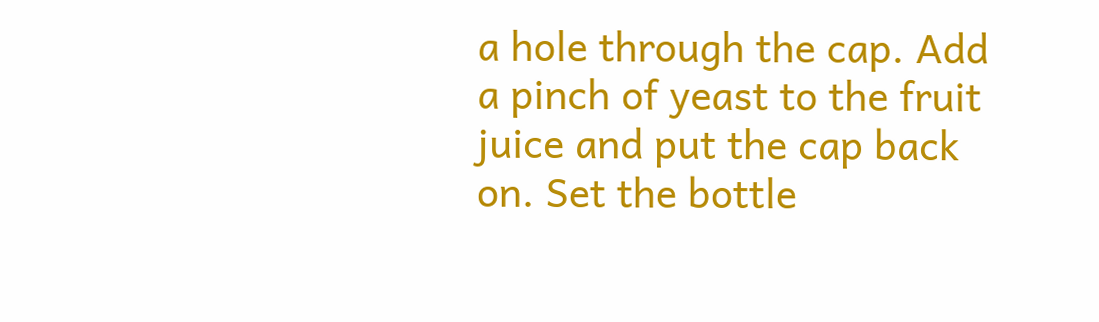a hole through the cap. Add a pinch of yeast to the fruit juice and put the cap back on. Set the bottle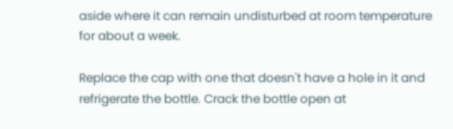aside where it can remain undisturbed at room temperature for about a week.

Replace the cap with one that doesn't have a hole in it and refrigerate the bottle. Crack the bottle open at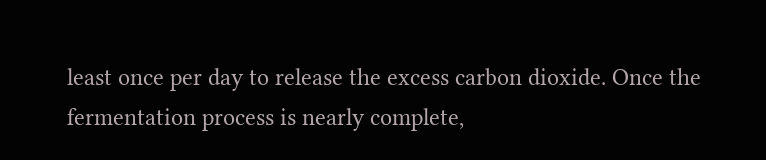least once per day to release the excess carbon dioxide. Once the fermentation process is nearly complete,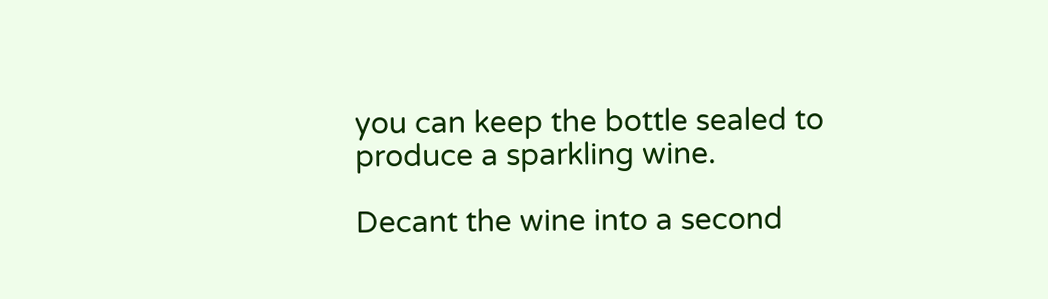you can keep the bottle sealed to produce a sparkling wine.

Decant the wine into a second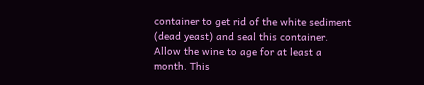container to get rid of the white sediment (dead yeast) and seal this container. Allow the wine to age for at least a month. This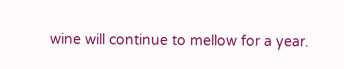wine will continue to mellow for a year.